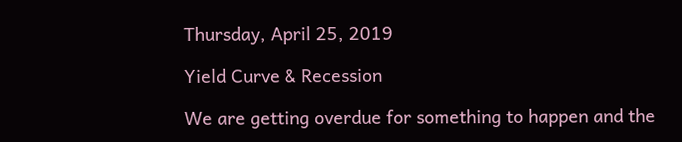Thursday, April 25, 2019

Yield Curve & Recession

We are getting overdue for something to happen and the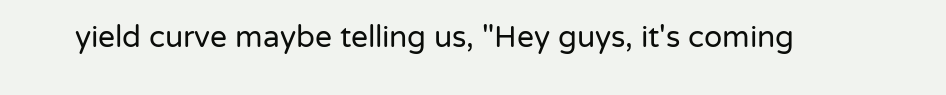yield curve maybe telling us, "Hey guys, it's coming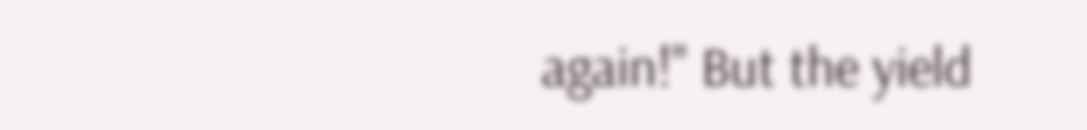again!" But the yield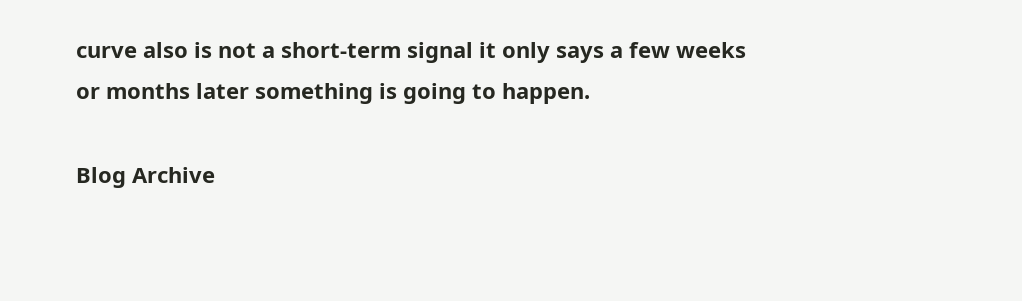curve also is not a short-term signal it only says a few weeks or months later something is going to happen.

Blog Archive